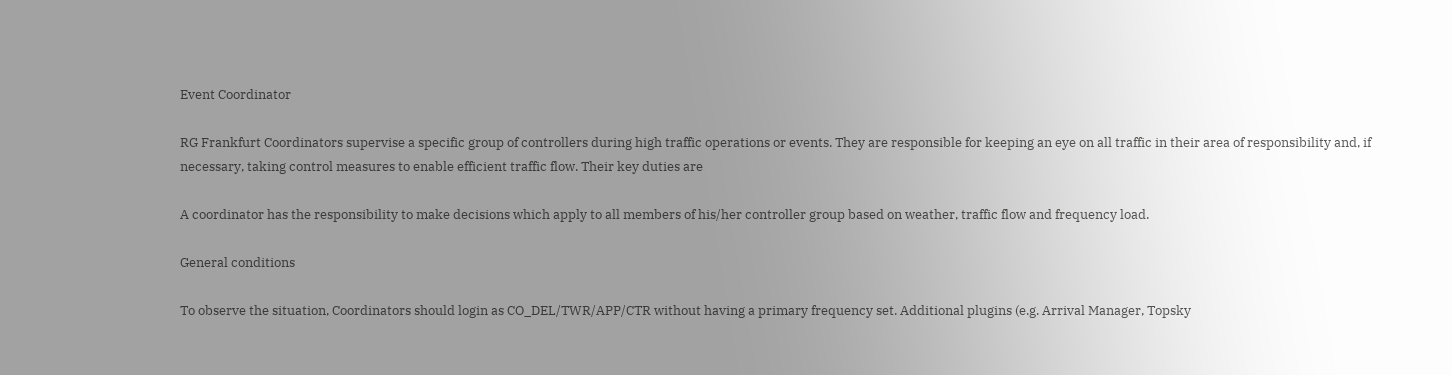Event Coordinator

RG Frankfurt Coordinators supervise a specific group of controllers during high traffic operations or events. They are responsible for keeping an eye on all traffic in their area of responsibility and, if necessary, taking control measures to enable efficient traffic flow. Their key duties are

A coordinator has the responsibility to make decisions which apply to all members of his/her controller group based on weather, traffic flow and frequency load.

General conditions

To observe the situation, Coordinators should login as CO_DEL/TWR/APP/CTR without having a primary frequency set. Additional plugins (e.g. Arrival Manager, Topsky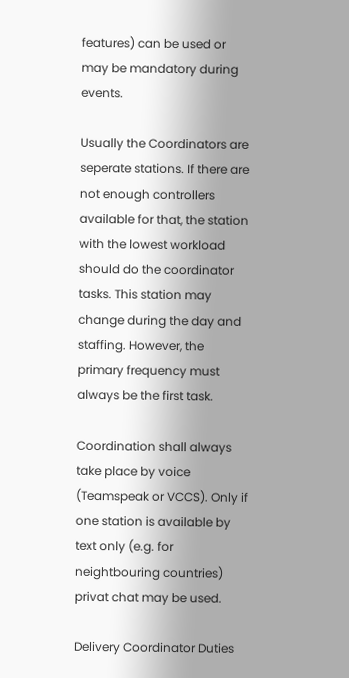features) can be used or may be mandatory during events.

Usually the Coordinators are seperate stations. If there are not enough controllers available for that, the station with the lowest workload should do the coordinator tasks. This station may change during the day and staffing. However, the primary frequency must always be the first task.

Coordination shall always take place by voice (Teamspeak or VCCS). Only if one station is available by text only (e.g. for neightbouring countries) privat chat may be used.

Delivery Coordinator Duties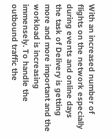With an increased number of flights on the network especially during events and online days the task of Delivery is getting more and more important and the workload is increasing immensely. To handle the outbound traffic the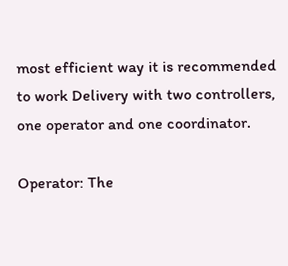most efficient way it is recommended to work Delivery with two controllers, one operator and one coordinator.

Operator: The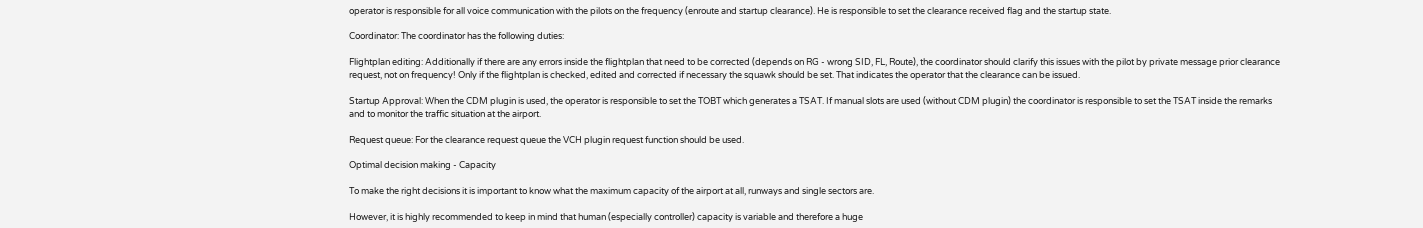operator is responsible for all voice communication with the pilots on the frequency (enroute and startup clearance). He is responsible to set the clearance received flag and the startup state.

Coordinator: The coordinator has the following duties:

Flightplan editing: Additionally if there are any errors inside the flightplan that need to be corrected (depends on RG - wrong SID, FL, Route), the coordinator should clarify this issues with the pilot by private message prior clearance request, not on frequency! Only if the flightplan is checked, edited and corrected if necessary the squawk should be set. That indicates the operator that the clearance can be issued.

Startup Approval: When the CDM plugin is used, the operator is responsible to set the TOBT which generates a TSAT. If manual slots are used (without CDM plugin) the coordinator is responsible to set the TSAT inside the remarks and to monitor the traffic situation at the airport.

Request queue: For the clearance request queue the VCH plugin request function should be used.

Optimal decision making - Capacity

To make the right decisions it is important to know what the maximum capacity of the airport at all, runways and single sectors are.

However, it is highly recommended to keep in mind that human (especially controller) capacity is variable and therefore a huge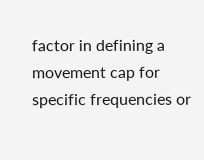factor in defining a movement cap for specific frequencies or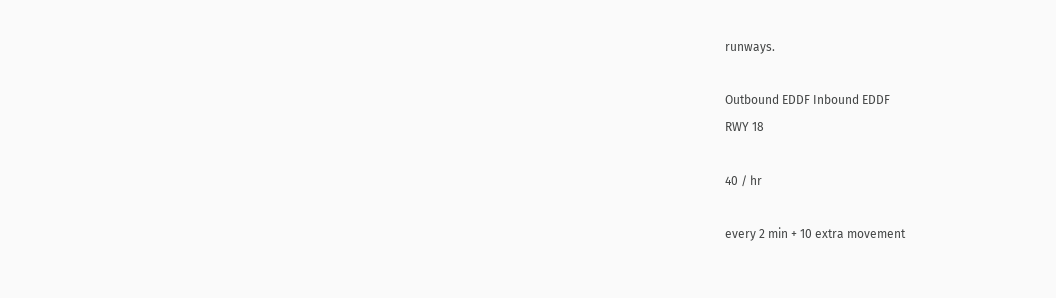runways.

Outbound EDDF Inbound EDDF
RWY 18

40 / hr

every 2 min + 10 extra movement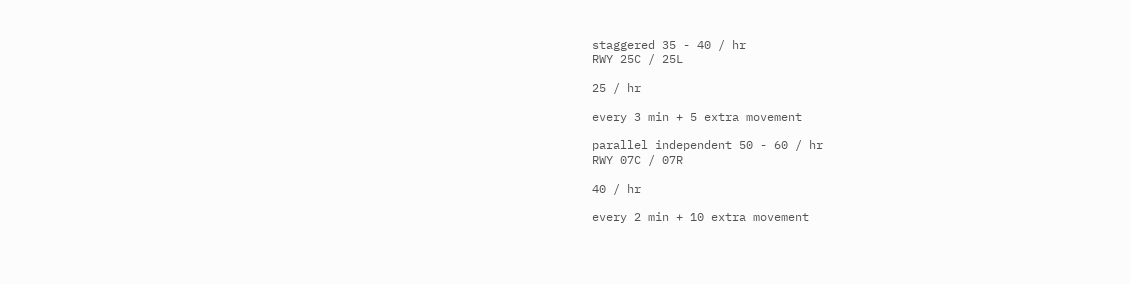staggered 35 - 40 / hr
RWY 25C / 25L

25 / hr

every 3 min + 5 extra movement

parallel independent 50 - 60 / hr
RWY 07C / 07R

40 / hr

every 2 min + 10 extra movement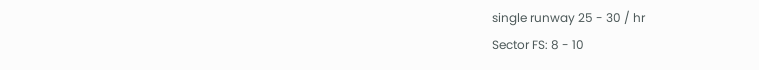single runway 25 - 30 / hr
Sector FS: 8 - 10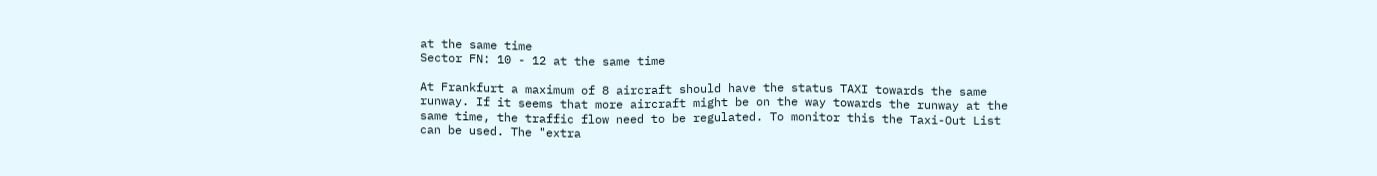at the same time
Sector FN: 10 - 12 at the same time

At Frankfurt a maximum of 8 aircraft should have the status TAXI towards the same runway. If it seems that more aircraft might be on the way towards the runway at the same time, the traffic flow need to be regulated. To monitor this the Taxi-Out List can be used. The "extra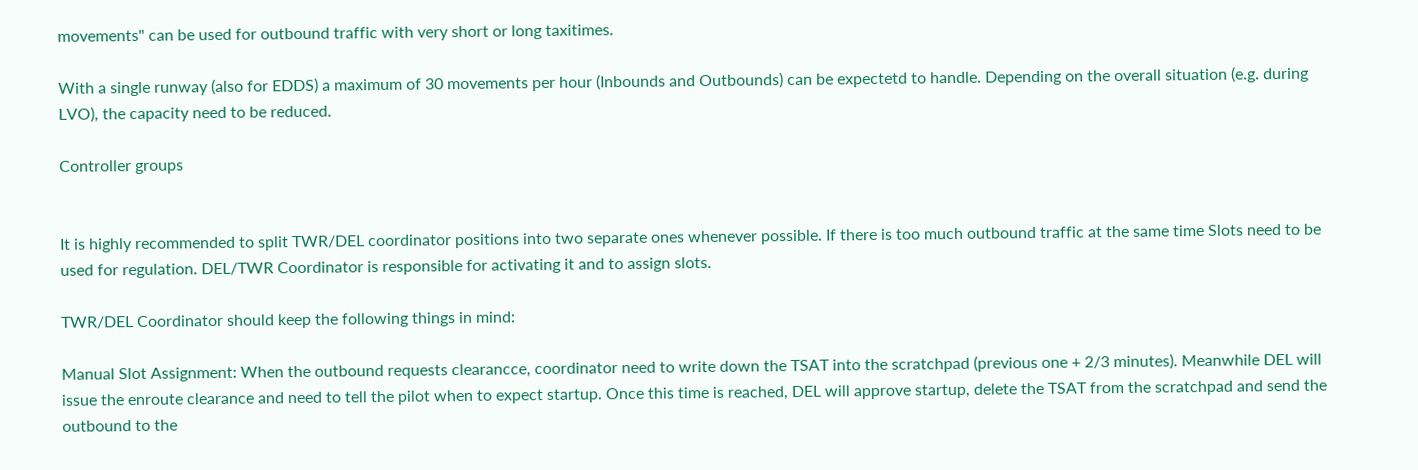movements" can be used for outbound traffic with very short or long taxitimes.

With a single runway (also for EDDS) a maximum of 30 movements per hour (Inbounds and Outbounds) can be expectetd to handle. Depending on the overall situation (e.g. during LVO), the capacity need to be reduced.

Controller groups


It is highly recommended to split TWR/DEL coordinator positions into two separate ones whenever possible. If there is too much outbound traffic at the same time Slots need to be used for regulation. DEL/TWR Coordinator is responsible for activating it and to assign slots.

TWR/DEL Coordinator should keep the following things in mind:

Manual Slot Assignment: When the outbound requests clearancce, coordinator need to write down the TSAT into the scratchpad (previous one + 2/3 minutes). Meanwhile DEL will issue the enroute clearance and need to tell the pilot when to expect startup. Once this time is reached, DEL will approve startup, delete the TSAT from the scratchpad and send the outbound to the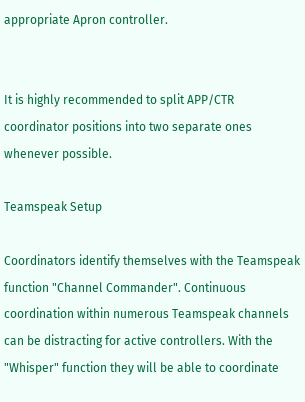appropriate Apron controller.


It is highly recommended to split APP/CTR coordinator positions into two separate ones whenever possible.

Teamspeak Setup

Coordinators identify themselves with the Teamspeak function "Channel Commander". Continuous coordination within numerous Teamspeak channels can be distracting for active controllers. With the "Whisper" function they will be able to coordinate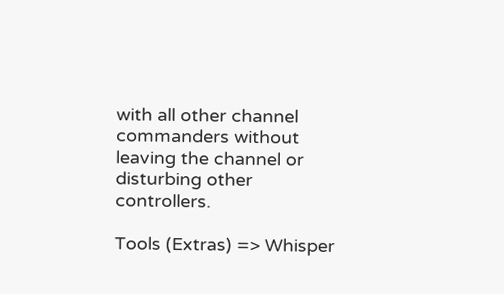with all other channel commanders without leaving the channel or disturbing other controllers.

Tools (Extras) => Whisper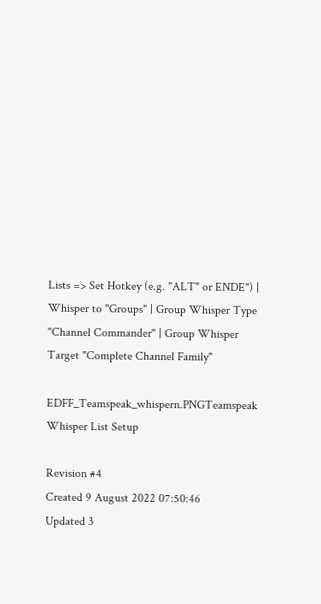Lists => Set Hotkey (e.g. "ALT" or ENDE") | Whisper to "Groups" | Group Whisper Type "Channel Commander" | Group Whisper Target "Complete Channel Family"

EDFF_Teamspeak_whispern.PNGTeamspeak Whisper List Setup

Revision #4
Created 9 August 2022 07:50:46
Updated 3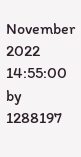November 2022 14:55:00 by 1288197